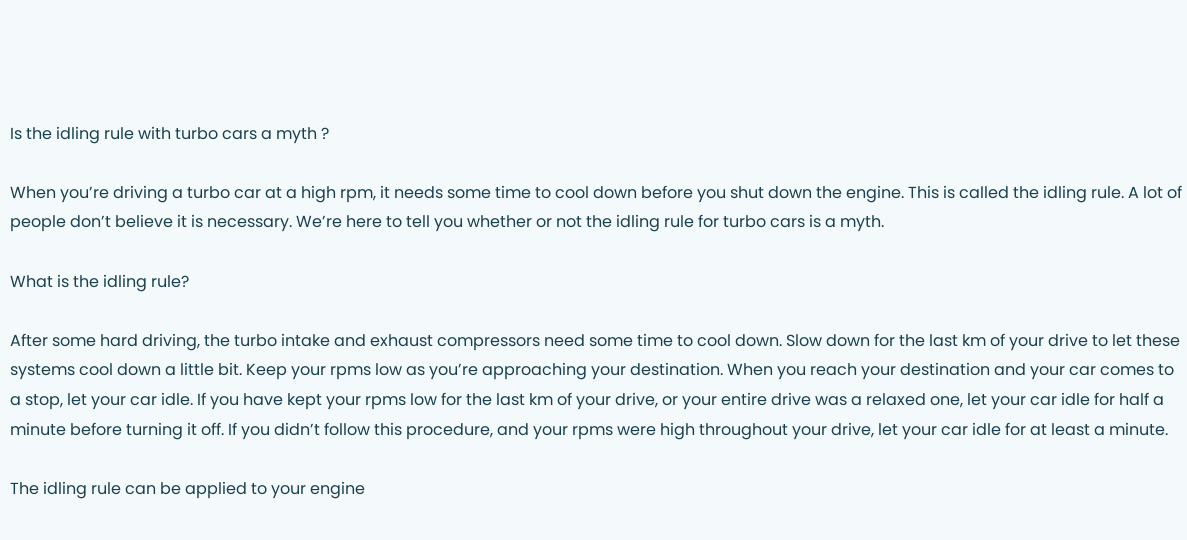Is the idling rule with turbo cars a myth ?

When you’re driving a turbo car at a high rpm, it needs some time to cool down before you shut down the engine. This is called the idling rule. A lot of people don’t believe it is necessary. We’re here to tell you whether or not the idling rule for turbo cars is a myth.

What is the idling rule?

After some hard driving, the turbo intake and exhaust compressors need some time to cool down. Slow down for the last km of your drive to let these systems cool down a little bit. Keep your rpms low as you’re approaching your destination. When you reach your destination and your car comes to a stop, let your car idle. If you have kept your rpms low for the last km of your drive, or your entire drive was a relaxed one, let your car idle for half a minute before turning it off. If you didn’t follow this procedure, and your rpms were high throughout your drive, let your car idle for at least a minute.

The idling rule can be applied to your engine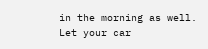in the morning as well. Let your car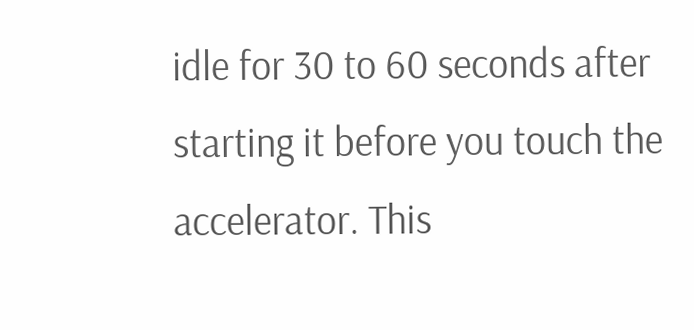idle for 30 to 60 seconds after starting it before you touch the accelerator. This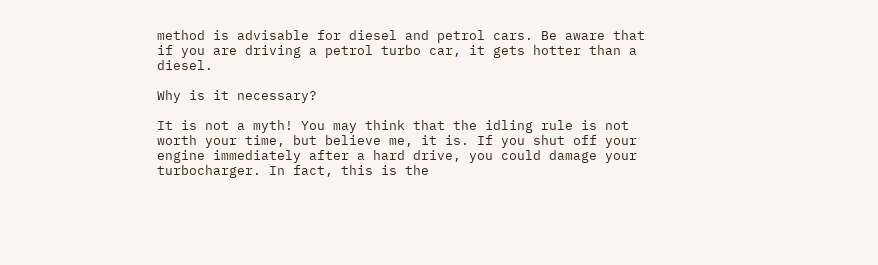method is advisable for diesel and petrol cars. Be aware that if you are driving a petrol turbo car, it gets hotter than a diesel.

Why is it necessary?

It is not a myth! You may think that the idling rule is not worth your time, but believe me, it is. If you shut off your engine immediately after a hard drive, you could damage your turbocharger. In fact, this is the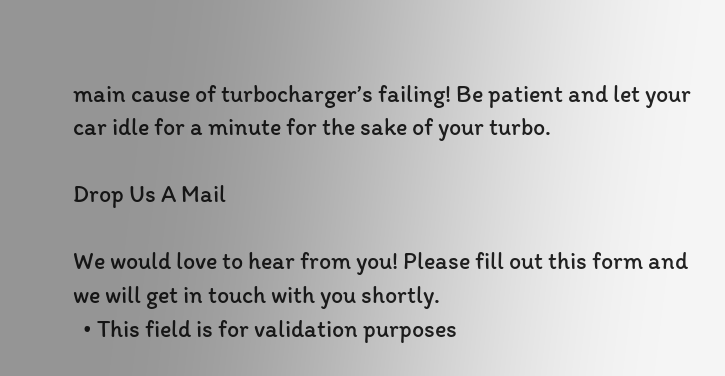main cause of turbocharger’s failing! Be patient and let your car idle for a minute for the sake of your turbo.

Drop Us A Mail

We would love to hear from you! Please fill out this form and we will get in touch with you shortly.
  • This field is for validation purposes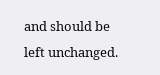and should be left unchanged.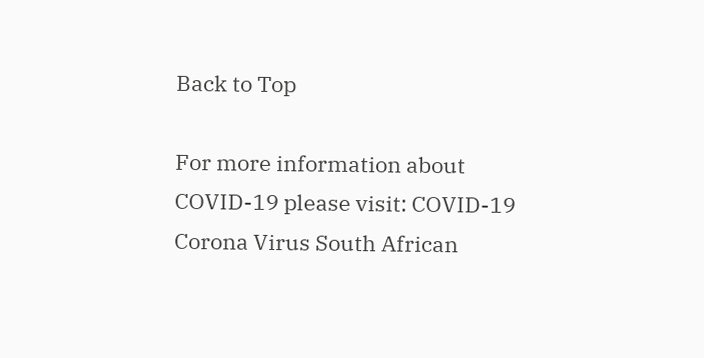Back to Top

For more information about COVID-19 please visit: COVID-19 Corona Virus South African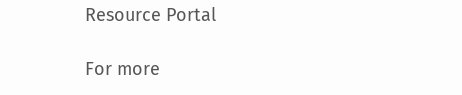Resource Portal

For more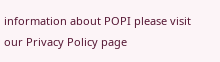information about POPI please visit our Privacy Policy page